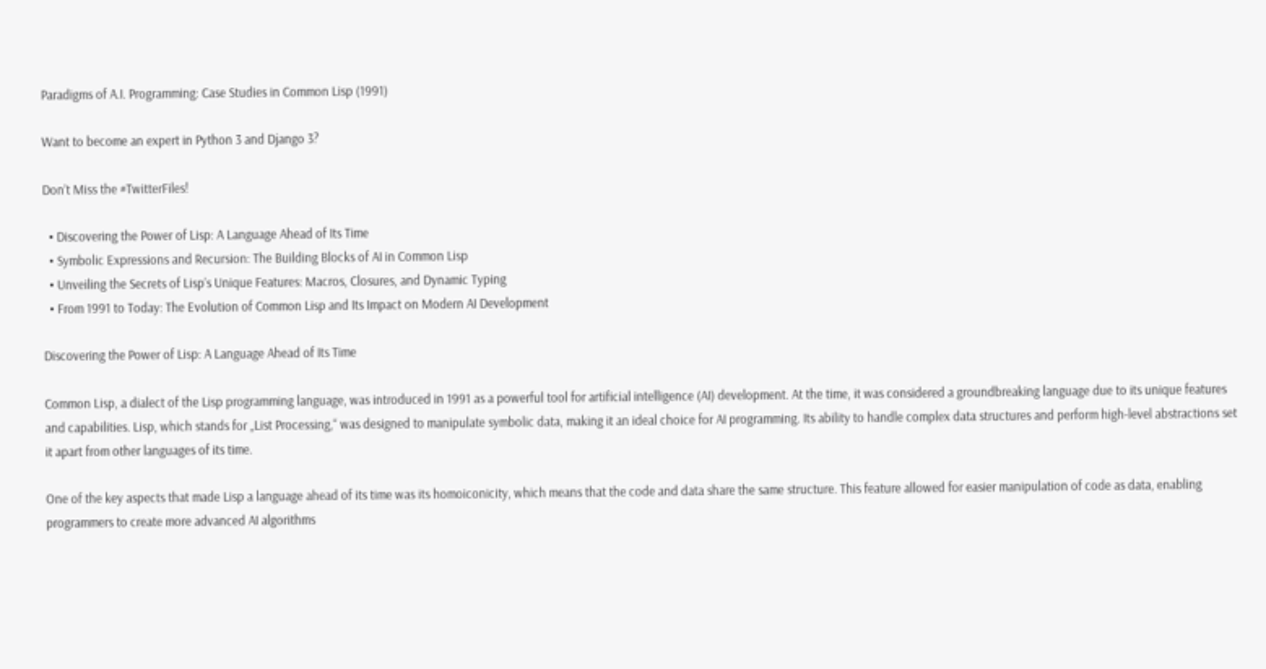Paradigms of A.I. Programming: Case Studies in Common Lisp (1991)

Want to become an expert in Python 3 and Django 3?

Don’t Miss the #TwitterFiles!

  • Discovering the Power of Lisp: A Language Ahead of Its Time
  • Symbolic Expressions and Recursion: The Building Blocks of AI in Common Lisp
  • Unveiling the Secrets of Lisp’s Unique Features: Macros, Closures, and Dynamic Typing
  • From 1991 to Today: The Evolution of Common Lisp and Its Impact on Modern AI Development

Discovering the Power of Lisp: A Language Ahead of Its Time

Common Lisp, a dialect of the Lisp programming language, was introduced in 1991 as a powerful tool for artificial intelligence (AI) development. At the time, it was considered a groundbreaking language due to its unique features and capabilities. Lisp, which stands for „List Processing,“ was designed to manipulate symbolic data, making it an ideal choice for AI programming. Its ability to handle complex data structures and perform high-level abstractions set it apart from other languages of its time.

One of the key aspects that made Lisp a language ahead of its time was its homoiconicity, which means that the code and data share the same structure. This feature allowed for easier manipulation of code as data, enabling programmers to create more advanced AI algorithms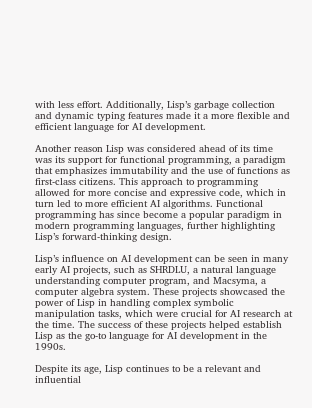with less effort. Additionally, Lisp’s garbage collection and dynamic typing features made it a more flexible and efficient language for AI development.

Another reason Lisp was considered ahead of its time was its support for functional programming, a paradigm that emphasizes immutability and the use of functions as first-class citizens. This approach to programming allowed for more concise and expressive code, which in turn led to more efficient AI algorithms. Functional programming has since become a popular paradigm in modern programming languages, further highlighting Lisp’s forward-thinking design.

Lisp’s influence on AI development can be seen in many early AI projects, such as SHRDLU, a natural language understanding computer program, and Macsyma, a computer algebra system. These projects showcased the power of Lisp in handling complex symbolic manipulation tasks, which were crucial for AI research at the time. The success of these projects helped establish Lisp as the go-to language for AI development in the 1990s.

Despite its age, Lisp continues to be a relevant and influential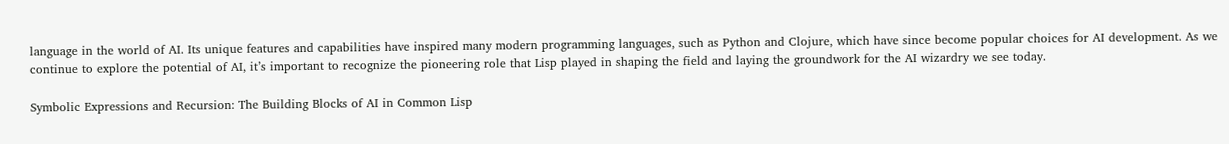language in the world of AI. Its unique features and capabilities have inspired many modern programming languages, such as Python and Clojure, which have since become popular choices for AI development. As we continue to explore the potential of AI, it’s important to recognize the pioneering role that Lisp played in shaping the field and laying the groundwork for the AI wizardry we see today.

Symbolic Expressions and Recursion: The Building Blocks of AI in Common Lisp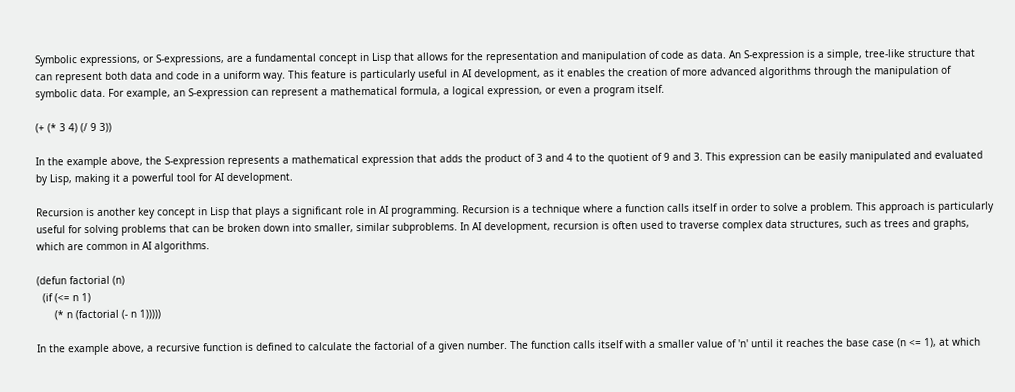Symbolic expressions, or S-expressions, are a fundamental concept in Lisp that allows for the representation and manipulation of code as data. An S-expression is a simple, tree-like structure that can represent both data and code in a uniform way. This feature is particularly useful in AI development, as it enables the creation of more advanced algorithms through the manipulation of symbolic data. For example, an S-expression can represent a mathematical formula, a logical expression, or even a program itself.

(+ (* 3 4) (/ 9 3))

In the example above, the S-expression represents a mathematical expression that adds the product of 3 and 4 to the quotient of 9 and 3. This expression can be easily manipulated and evaluated by Lisp, making it a powerful tool for AI development.

Recursion is another key concept in Lisp that plays a significant role in AI programming. Recursion is a technique where a function calls itself in order to solve a problem. This approach is particularly useful for solving problems that can be broken down into smaller, similar subproblems. In AI development, recursion is often used to traverse complex data structures, such as trees and graphs, which are common in AI algorithms.

(defun factorial (n)
  (if (<= n 1)
      (* n (factorial (- n 1)))))

In the example above, a recursive function is defined to calculate the factorial of a given number. The function calls itself with a smaller value of 'n' until it reaches the base case (n <= 1), at which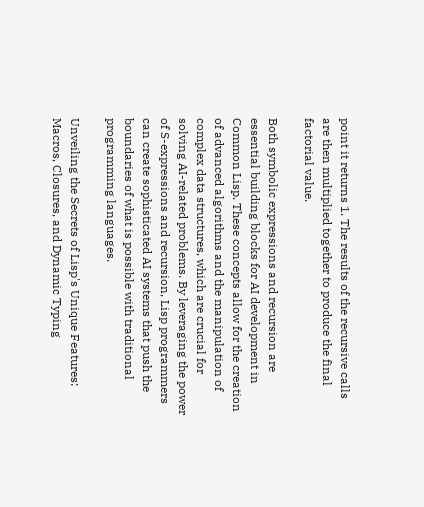point it returns 1. The results of the recursive calls are then multiplied together to produce the final factorial value.

Both symbolic expressions and recursion are essential building blocks for AI development in Common Lisp. These concepts allow for the creation of advanced algorithms and the manipulation of complex data structures, which are crucial for solving AI-related problems. By leveraging the power of S-expressions and recursion, Lisp programmers can create sophisticated AI systems that push the boundaries of what is possible with traditional programming languages.

Unveiling the Secrets of Lisp's Unique Features: Macros, Closures, and Dynamic Typing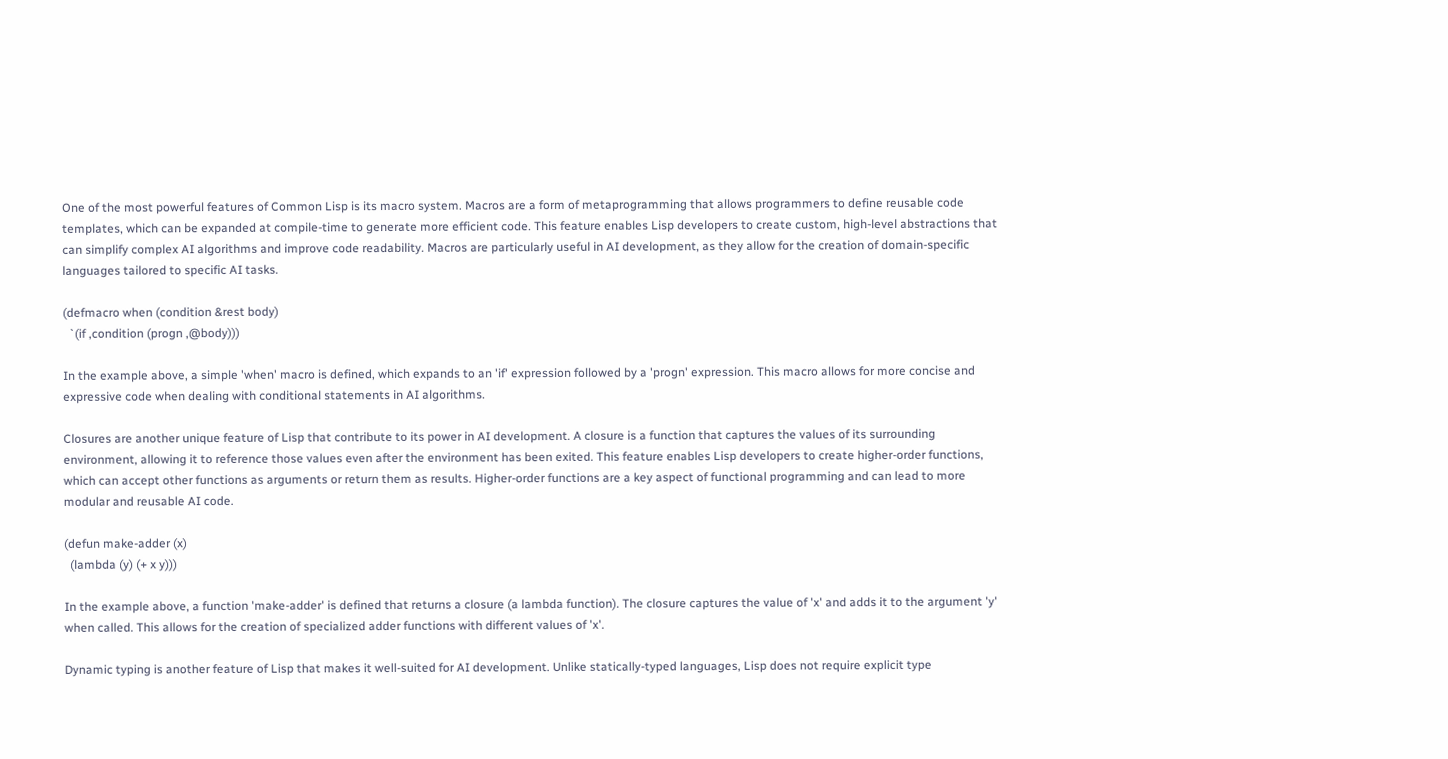One of the most powerful features of Common Lisp is its macro system. Macros are a form of metaprogramming that allows programmers to define reusable code templates, which can be expanded at compile-time to generate more efficient code. This feature enables Lisp developers to create custom, high-level abstractions that can simplify complex AI algorithms and improve code readability. Macros are particularly useful in AI development, as they allow for the creation of domain-specific languages tailored to specific AI tasks.

(defmacro when (condition &rest body)
  `(if ,condition (progn ,@body)))

In the example above, a simple 'when' macro is defined, which expands to an 'if' expression followed by a 'progn' expression. This macro allows for more concise and expressive code when dealing with conditional statements in AI algorithms.

Closures are another unique feature of Lisp that contribute to its power in AI development. A closure is a function that captures the values of its surrounding environment, allowing it to reference those values even after the environment has been exited. This feature enables Lisp developers to create higher-order functions, which can accept other functions as arguments or return them as results. Higher-order functions are a key aspect of functional programming and can lead to more modular and reusable AI code.

(defun make-adder (x)
  (lambda (y) (+ x y)))

In the example above, a function 'make-adder' is defined that returns a closure (a lambda function). The closure captures the value of 'x' and adds it to the argument 'y' when called. This allows for the creation of specialized adder functions with different values of 'x'.

Dynamic typing is another feature of Lisp that makes it well-suited for AI development. Unlike statically-typed languages, Lisp does not require explicit type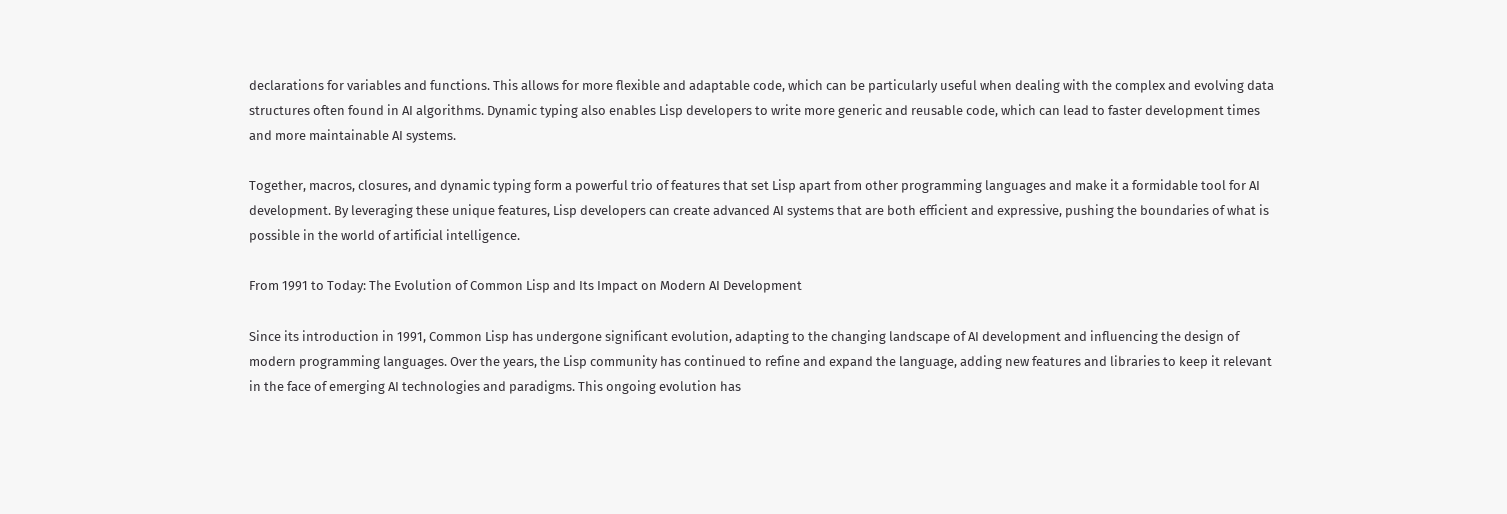declarations for variables and functions. This allows for more flexible and adaptable code, which can be particularly useful when dealing with the complex and evolving data structures often found in AI algorithms. Dynamic typing also enables Lisp developers to write more generic and reusable code, which can lead to faster development times and more maintainable AI systems.

Together, macros, closures, and dynamic typing form a powerful trio of features that set Lisp apart from other programming languages and make it a formidable tool for AI development. By leveraging these unique features, Lisp developers can create advanced AI systems that are both efficient and expressive, pushing the boundaries of what is possible in the world of artificial intelligence.

From 1991 to Today: The Evolution of Common Lisp and Its Impact on Modern AI Development

Since its introduction in 1991, Common Lisp has undergone significant evolution, adapting to the changing landscape of AI development and influencing the design of modern programming languages. Over the years, the Lisp community has continued to refine and expand the language, adding new features and libraries to keep it relevant in the face of emerging AI technologies and paradigms. This ongoing evolution has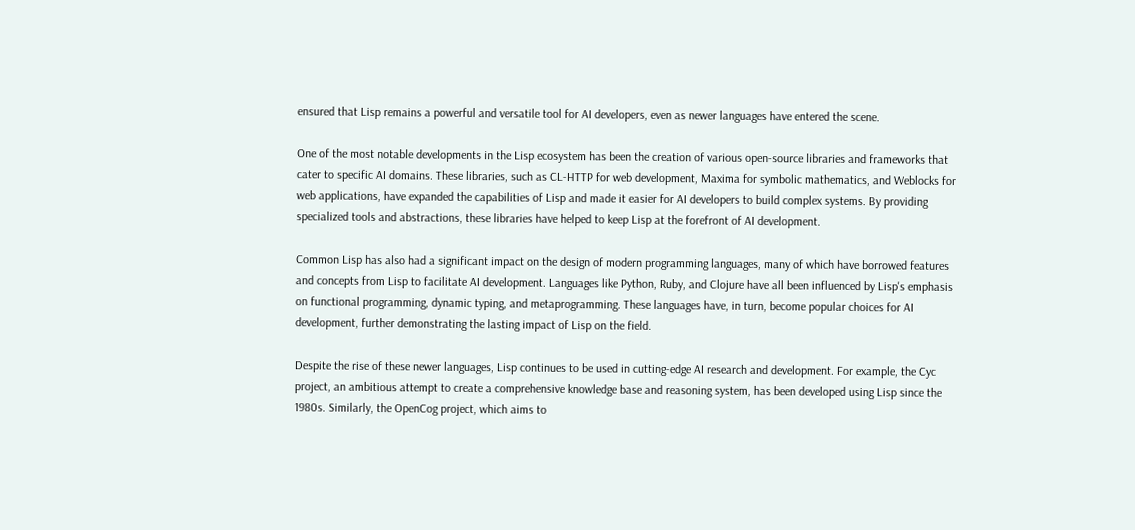ensured that Lisp remains a powerful and versatile tool for AI developers, even as newer languages have entered the scene.

One of the most notable developments in the Lisp ecosystem has been the creation of various open-source libraries and frameworks that cater to specific AI domains. These libraries, such as CL-HTTP for web development, Maxima for symbolic mathematics, and Weblocks for web applications, have expanded the capabilities of Lisp and made it easier for AI developers to build complex systems. By providing specialized tools and abstractions, these libraries have helped to keep Lisp at the forefront of AI development.

Common Lisp has also had a significant impact on the design of modern programming languages, many of which have borrowed features and concepts from Lisp to facilitate AI development. Languages like Python, Ruby, and Clojure have all been influenced by Lisp's emphasis on functional programming, dynamic typing, and metaprogramming. These languages have, in turn, become popular choices for AI development, further demonstrating the lasting impact of Lisp on the field.

Despite the rise of these newer languages, Lisp continues to be used in cutting-edge AI research and development. For example, the Cyc project, an ambitious attempt to create a comprehensive knowledge base and reasoning system, has been developed using Lisp since the 1980s. Similarly, the OpenCog project, which aims to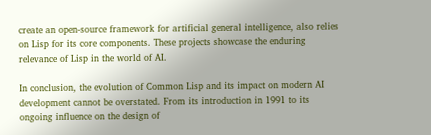create an open-source framework for artificial general intelligence, also relies on Lisp for its core components. These projects showcase the enduring relevance of Lisp in the world of AI.

In conclusion, the evolution of Common Lisp and its impact on modern AI development cannot be overstated. From its introduction in 1991 to its ongoing influence on the design of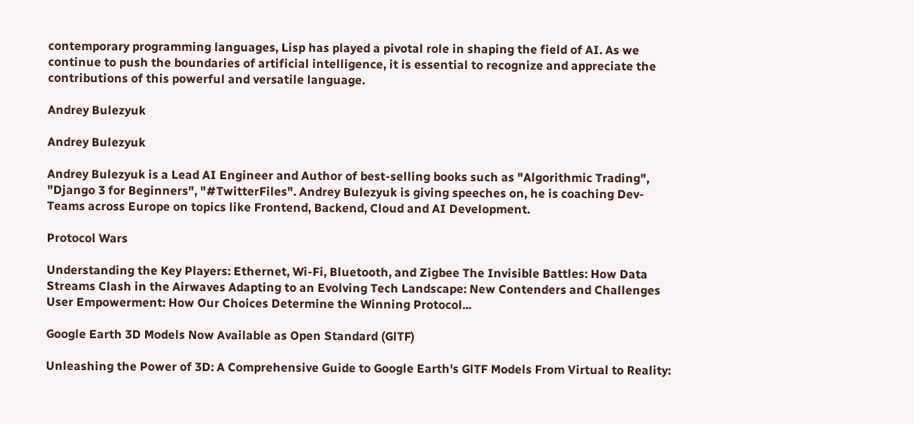contemporary programming languages, Lisp has played a pivotal role in shaping the field of AI. As we continue to push the boundaries of artificial intelligence, it is essential to recognize and appreciate the contributions of this powerful and versatile language.

Andrey Bulezyuk

Andrey Bulezyuk

Andrey Bulezyuk is a Lead AI Engineer and Author of best-selling books such as "Algorithmic Trading", "Django 3 for Beginners", "#TwitterFiles". Andrey Bulezyuk is giving speeches on, he is coaching Dev-Teams across Europe on topics like Frontend, Backend, Cloud and AI Development.

Protocol Wars

Understanding the Key Players: Ethernet, Wi-Fi, Bluetooth, and Zigbee The Invisible Battles: How Data Streams Clash in the Airwaves Adapting to an Evolving Tech Landscape: New Contenders and Challenges User Empowerment: How Our Choices Determine the Winning Protocol...

Google Earth 3D Models Now Available as Open Standard (GlTF)

Unleashing the Power of 3D: A Comprehensive Guide to Google Earth's GlTF Models From Virtual to Reality: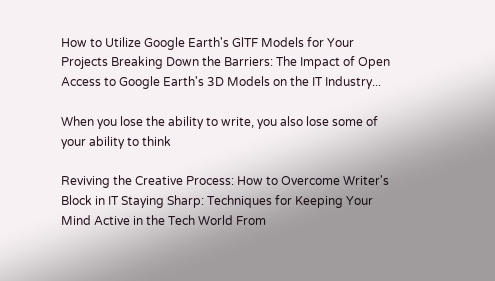How to Utilize Google Earth's GlTF Models for Your Projects Breaking Down the Barriers: The Impact of Open Access to Google Earth's 3D Models on the IT Industry...

When you lose the ability to write, you also lose some of your ability to think

Reviving the Creative Process: How to Overcome Writer's Block in IT Staying Sharp: Techniques for Keeping Your Mind Active in the Tech World From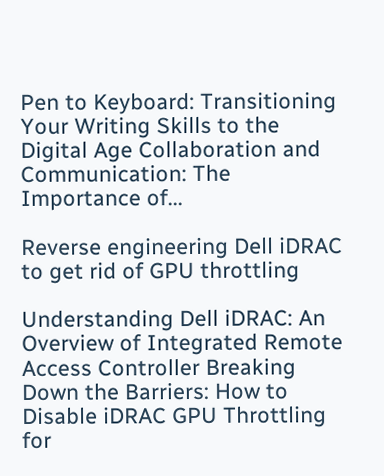Pen to Keyboard: Transitioning Your Writing Skills to the Digital Age Collaboration and Communication: The Importance of...

Reverse engineering Dell iDRAC to get rid of GPU throttling

Understanding Dell iDRAC: An Overview of Integrated Remote Access Controller Breaking Down the Barriers: How to Disable iDRAC GPU Throttling for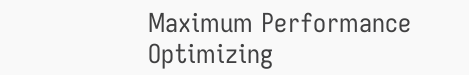Maximum Performance Optimizing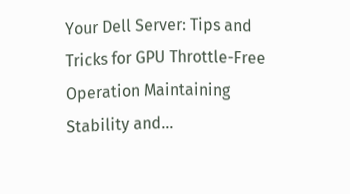Your Dell Server: Tips and Tricks for GPU Throttle-Free Operation Maintaining Stability and...